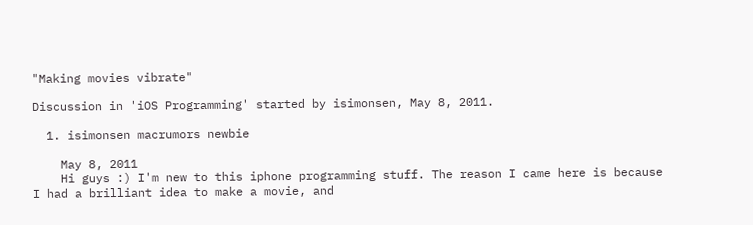"Making movies vibrate"

Discussion in 'iOS Programming' started by isimonsen, May 8, 2011.

  1. isimonsen macrumors newbie

    May 8, 2011
    Hi guys :) I'm new to this iphone programming stuff. The reason I came here is because I had a brilliant idea to make a movie, and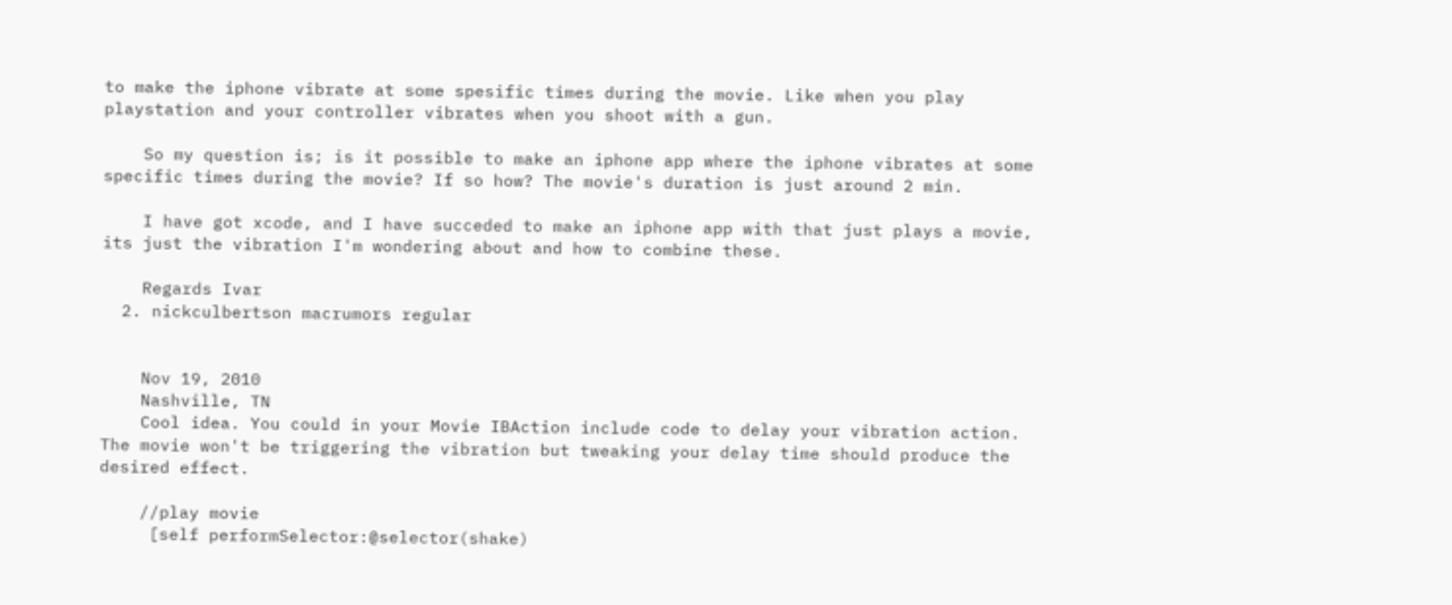to make the iphone vibrate at some spesific times during the movie. Like when you play playstation and your controller vibrates when you shoot with a gun.

    So my question is; is it possible to make an iphone app where the iphone vibrates at some specific times during the movie? If so how? The movie's duration is just around 2 min.

    I have got xcode, and I have succeded to make an iphone app with that just plays a movie, its just the vibration I'm wondering about and how to combine these.

    Regards Ivar
  2. nickculbertson macrumors regular


    Nov 19, 2010
    Nashville, TN
    Cool idea. You could in your Movie IBAction include code to delay your vibration action. The movie won't be triggering the vibration but tweaking your delay time should produce the desired effect.

    //play movie
     [self performSelector:@selector(shake)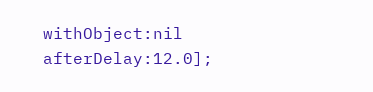withObject:nil afterDelay:12.0];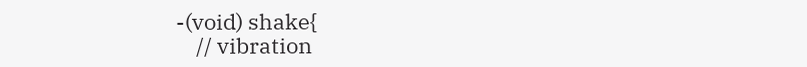-(void) shake{
    // vibration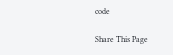code

Share This Page